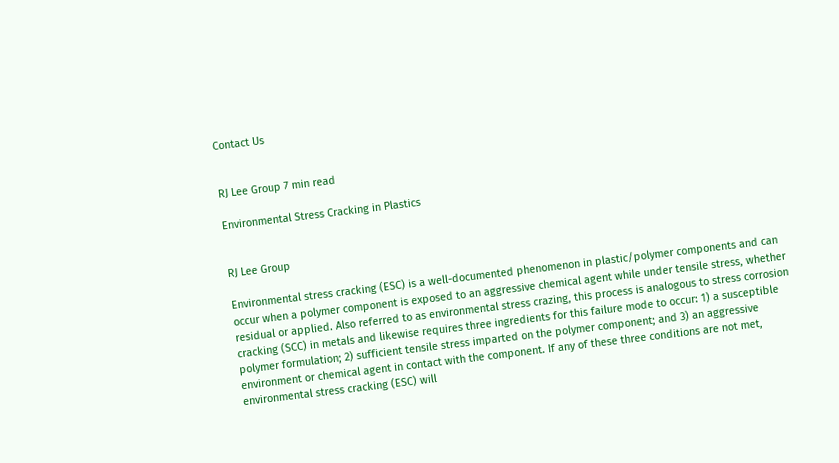Contact Us


RJ Lee Group 7 min read

Environmental Stress Cracking in Plastics


RJ Lee Group

Environmental stress cracking (ESC) is a well-documented phenomenon in plastic/polymer components and can occur when a polymer component is exposed to an aggressive chemical agent while under tensile stress, whether residual or applied. Also referred to as environmental stress crazing, this process is analogous to stress corrosion cracking (SCC) in metals and likewise requires three ingredients for this failure mode to occur: 1) a susceptible polymer formulation; 2) sufficient tensile stress imparted on the polymer component; and 3) an aggressive environment or chemical agent in contact with the component. If any of these three conditions are not met, environmental stress cracking (ESC) will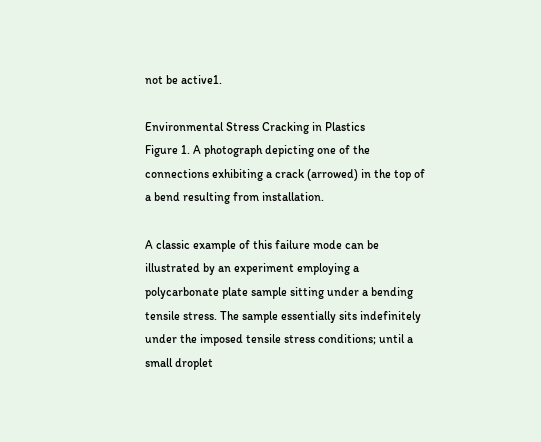not be active1.

Environmental Stress Cracking in Plastics
Figure 1. A photograph depicting one of the connections exhibiting a crack (arrowed) in the top of a bend resulting from installation.

A classic example of this failure mode can be illustrated by an experiment employing a polycarbonate plate sample sitting under a bending tensile stress. The sample essentially sits indefinitely under the imposed tensile stress conditions; until a small droplet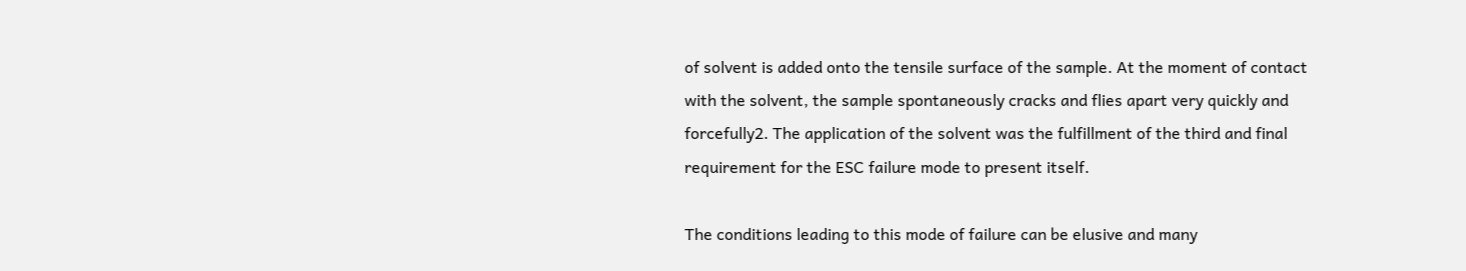of solvent is added onto the tensile surface of the sample. At the moment of contact with the solvent, the sample spontaneously cracks and flies apart very quickly and forcefully2. The application of the solvent was the fulfillment of the third and final requirement for the ESC failure mode to present itself.

The conditions leading to this mode of failure can be elusive and many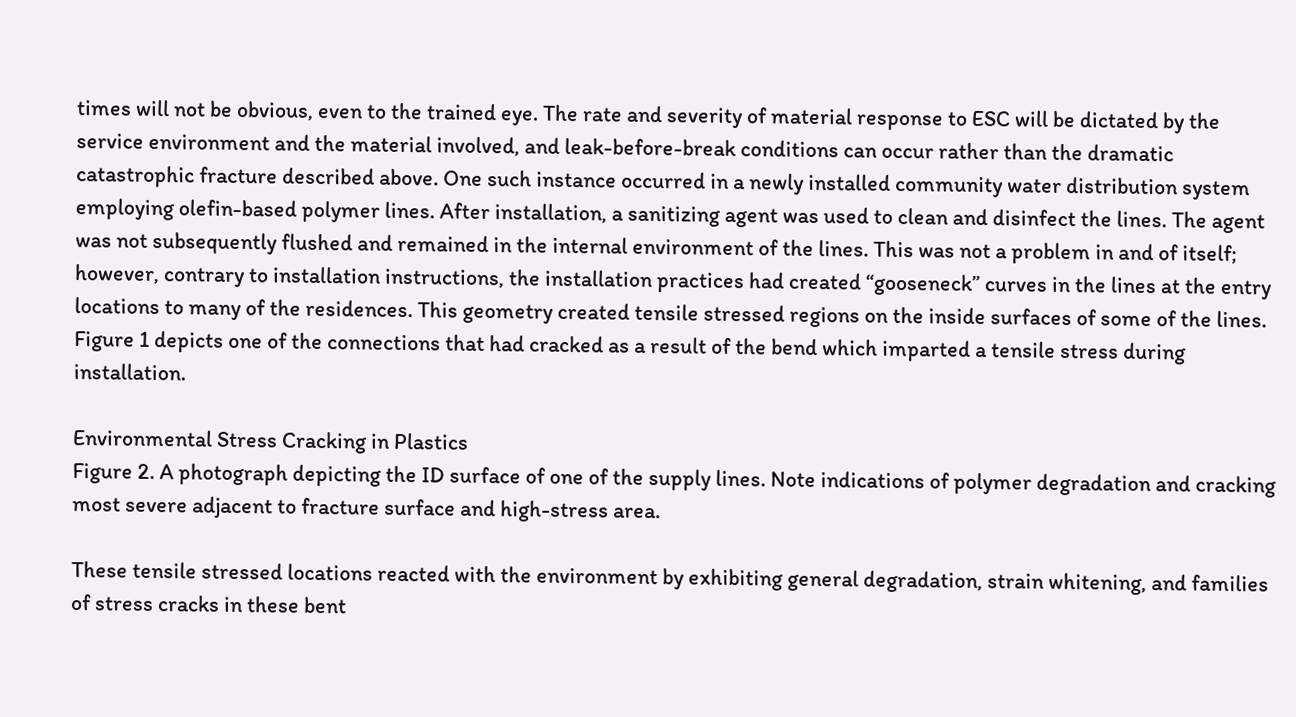times will not be obvious, even to the trained eye. The rate and severity of material response to ESC will be dictated by the service environment and the material involved, and leak-before-break conditions can occur rather than the dramatic catastrophic fracture described above. One such instance occurred in a newly installed community water distribution system employing olefin-based polymer lines. After installation, a sanitizing agent was used to clean and disinfect the lines. The agent was not subsequently flushed and remained in the internal environment of the lines. This was not a problem in and of itself; however, contrary to installation instructions, the installation practices had created “gooseneck” curves in the lines at the entry locations to many of the residences. This geometry created tensile stressed regions on the inside surfaces of some of the lines. Figure 1 depicts one of the connections that had cracked as a result of the bend which imparted a tensile stress during installation.

Environmental Stress Cracking in Plastics
Figure 2. A photograph depicting the ID surface of one of the supply lines. Note indications of polymer degradation and cracking most severe adjacent to fracture surface and high-stress area.

These tensile stressed locations reacted with the environment by exhibiting general degradation, strain whitening, and families of stress cracks in these bent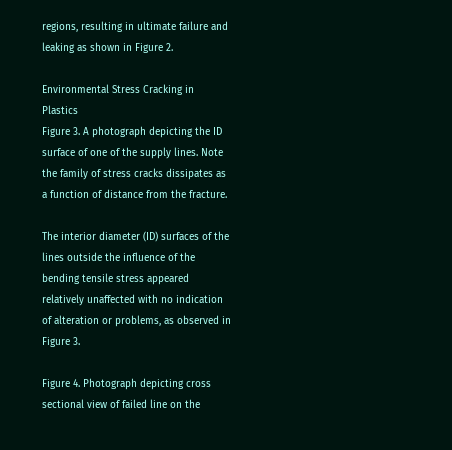regions, resulting in ultimate failure and leaking as shown in Figure 2.

Environmental Stress Cracking in Plastics
Figure 3. A photograph depicting the ID surface of one of the supply lines. Note the family of stress cracks dissipates as a function of distance from the fracture.

The interior diameter (ID) surfaces of the lines outside the influence of the bending tensile stress appeared relatively unaffected with no indication of alteration or problems, as observed in Figure 3.

Figure 4. Photograph depicting cross sectional view of failed line on the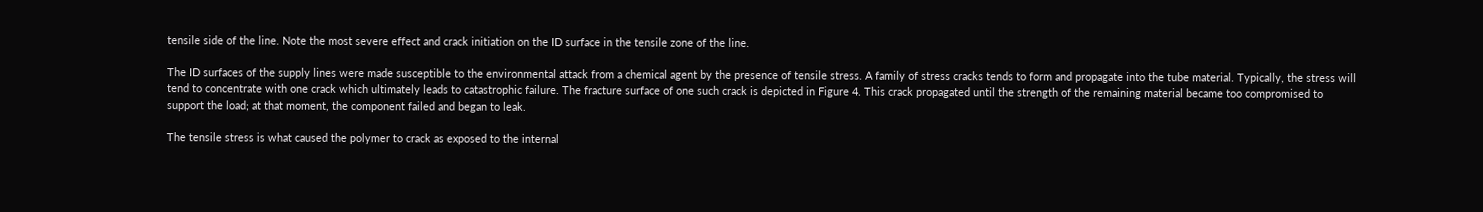tensile side of the line. Note the most severe effect and crack initiation on the ID surface in the tensile zone of the line.

The ID surfaces of the supply lines were made susceptible to the environmental attack from a chemical agent by the presence of tensile stress. A family of stress cracks tends to form and propagate into the tube material. Typically, the stress will tend to concentrate with one crack which ultimately leads to catastrophic failure. The fracture surface of one such crack is depicted in Figure 4. This crack propagated until the strength of the remaining material became too compromised to support the load; at that moment, the component failed and began to leak.

The tensile stress is what caused the polymer to crack as exposed to the internal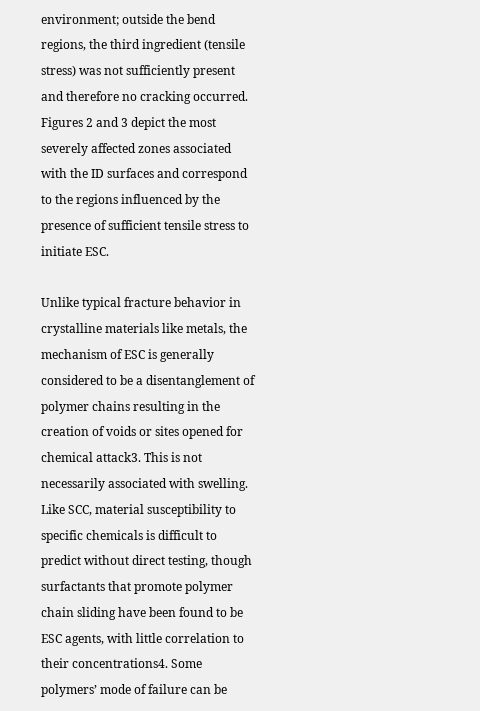environment; outside the bend regions, the third ingredient (tensile stress) was not sufficiently present and therefore no cracking occurred. Figures 2 and 3 depict the most severely affected zones associated with the ID surfaces and correspond to the regions influenced by the presence of sufficient tensile stress to initiate ESC.

Unlike typical fracture behavior in crystalline materials like metals, the mechanism of ESC is generally considered to be a disentanglement of polymer chains resulting in the creation of voids or sites opened for chemical attack3. This is not necessarily associated with swelling. Like SCC, material susceptibility to specific chemicals is difficult to predict without direct testing, though surfactants that promote polymer chain sliding have been found to be ESC agents, with little correlation to their concentrations4. Some polymers’ mode of failure can be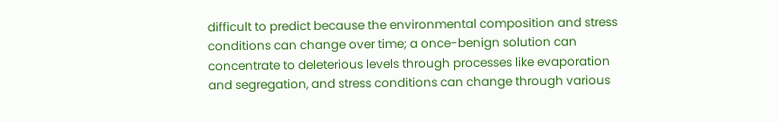difficult to predict because the environmental composition and stress conditions can change over time; a once-benign solution can concentrate to deleterious levels through processes like evaporation and segregation, and stress conditions can change through various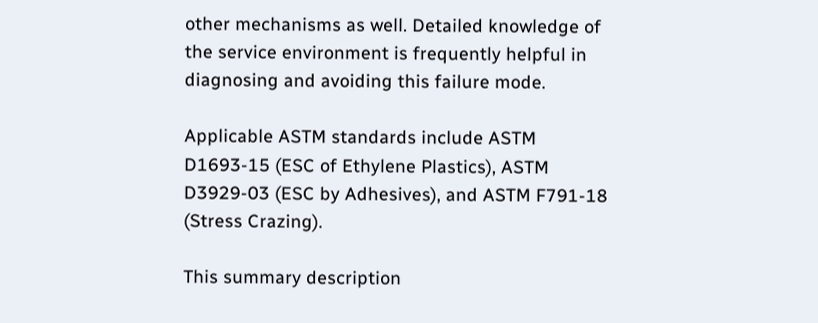other mechanisms as well. Detailed knowledge of the service environment is frequently helpful in diagnosing and avoiding this failure mode.

Applicable ASTM standards include ASTM D1693-15 (ESC of Ethylene Plastics), ASTM D3929-03 (ESC by Adhesives), and ASTM F791-18 (Stress Crazing).

This summary description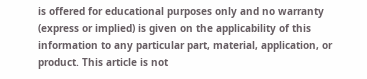is offered for educational purposes only and no warranty (express or implied) is given on the applicability of this information to any particular part, material, application, or product. This article is not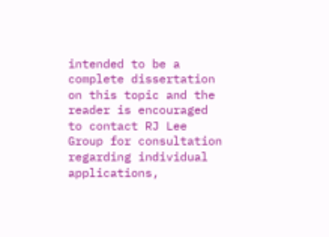intended to be a complete dissertation on this topic and the reader is encouraged to contact RJ Lee Group for consultation regarding individual applications,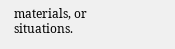materials, or situations.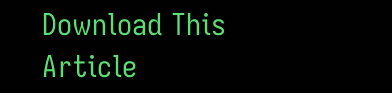Download This Article